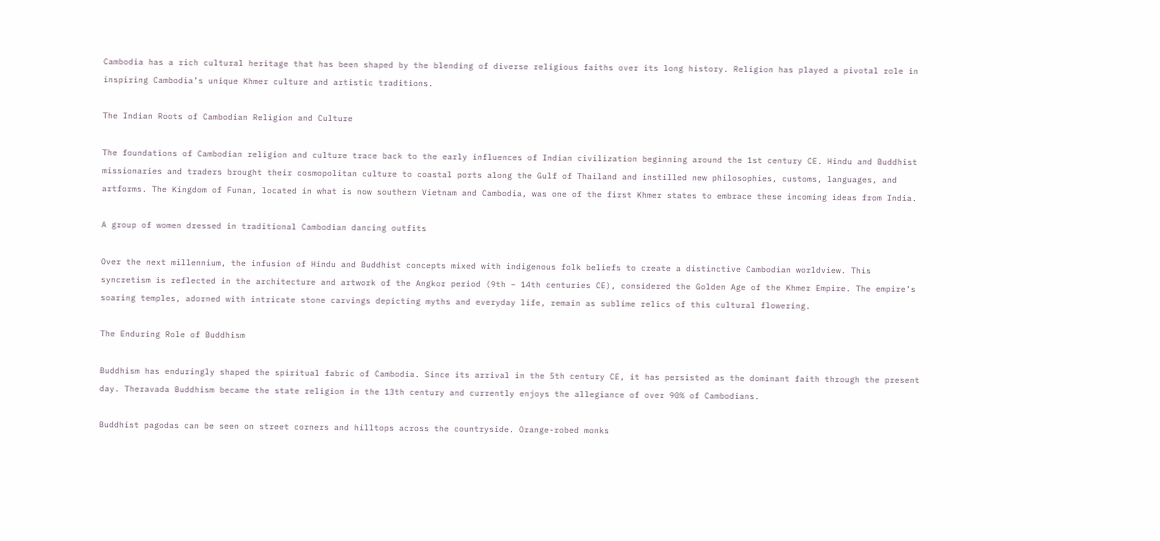Cambodia has a rich cultural heritage that has been shaped by the blending of diverse religious faiths over its long history. Religion has played a pivotal role in inspiring Cambodia’s unique Khmer culture and artistic traditions.

The Indian Roots of Cambodian Religion and Culture

The foundations of Cambodian religion and culture trace back to the early influences of Indian civilization beginning around the 1st century CE. Hindu and Buddhist missionaries and traders brought their cosmopolitan culture to coastal ports along the Gulf of Thailand and instilled new philosophies, customs, languages, and artforms. The Kingdom of Funan, located in what is now southern Vietnam and Cambodia, was one of the first Khmer states to embrace these incoming ideas from India.

A group of women dressed in traditional Cambodian dancing outfits

Over the next millennium, the infusion of Hindu and Buddhist concepts mixed with indigenous folk beliefs to create a distinctive Cambodian worldview. This syncretism is reflected in the architecture and artwork of the Angkor period (9th – 14th centuries CE), considered the Golden Age of the Khmer Empire. The empire’s soaring temples, adorned with intricate stone carvings depicting myths and everyday life, remain as sublime relics of this cultural flowering.

The Enduring Role of Buddhism

Buddhism has enduringly shaped the spiritual fabric of Cambodia. Since its arrival in the 5th century CE, it has persisted as the dominant faith through the present day. Theravada Buddhism became the state religion in the 13th century and currently enjoys the allegiance of over 90% of Cambodians.

Buddhist pagodas can be seen on street corners and hilltops across the countryside. Orange-robed monks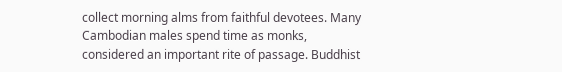collect morning alms from faithful devotees. Many Cambodian males spend time as monks, considered an important rite of passage. Buddhist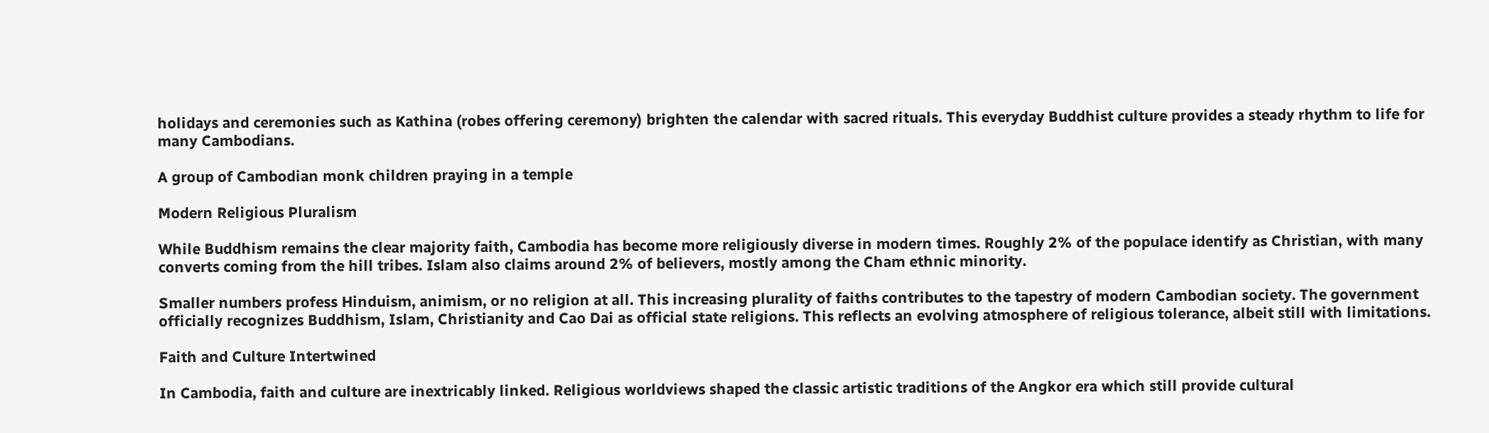holidays and ceremonies such as Kathina (robes offering ceremony) brighten the calendar with sacred rituals. This everyday Buddhist culture provides a steady rhythm to life for many Cambodians.

A group of Cambodian monk children praying in a temple

Modern Religious Pluralism

While Buddhism remains the clear majority faith, Cambodia has become more religiously diverse in modern times. Roughly 2% of the populace identify as Christian, with many converts coming from the hill tribes. Islam also claims around 2% of believers, mostly among the Cham ethnic minority.

Smaller numbers profess Hinduism, animism, or no religion at all. This increasing plurality of faiths contributes to the tapestry of modern Cambodian society. The government officially recognizes Buddhism, Islam, Christianity and Cao Dai as official state religions. This reflects an evolving atmosphere of religious tolerance, albeit still with limitations.

Faith and Culture Intertwined

In Cambodia, faith and culture are inextricably linked. Religious worldviews shaped the classic artistic traditions of the Angkor era which still provide cultural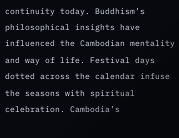continuity today. Buddhism’s philosophical insights have influenced the Cambodian mentality and way of life. Festival days dotted across the calendar infuse the seasons with spiritual celebration. Cambodia’s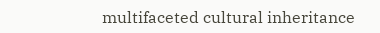multifaceted cultural inheritance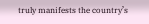truly manifests the country’s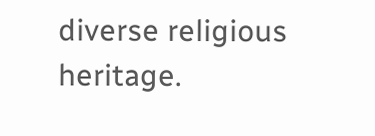diverse religious heritage.